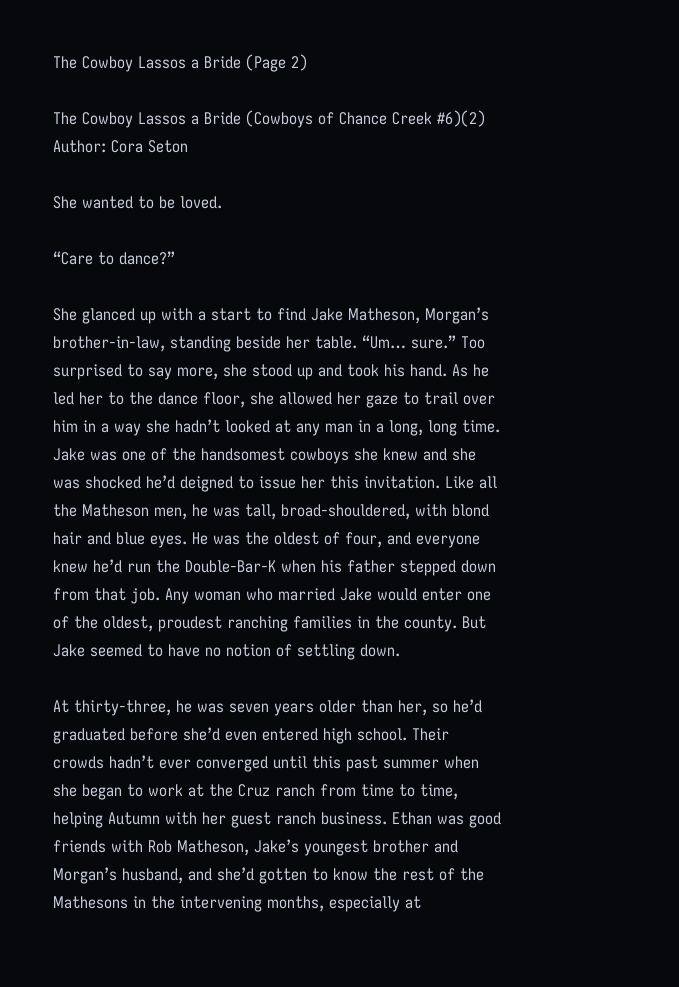The Cowboy Lassos a Bride (Page 2)

The Cowboy Lassos a Bride (Cowboys of Chance Creek #6)(2)
Author: Cora Seton

She wanted to be loved.

“Care to dance?”

She glanced up with a start to find Jake Matheson, Morgan’s brother-in-law, standing beside her table. “Um… sure.” Too surprised to say more, she stood up and took his hand. As he led her to the dance floor, she allowed her gaze to trail over him in a way she hadn’t looked at any man in a long, long time. Jake was one of the handsomest cowboys she knew and she was shocked he’d deigned to issue her this invitation. Like all the Matheson men, he was tall, broad-shouldered, with blond hair and blue eyes. He was the oldest of four, and everyone knew he’d run the Double-Bar-K when his father stepped down from that job. Any woman who married Jake would enter one of the oldest, proudest ranching families in the county. But Jake seemed to have no notion of settling down.

At thirty-three, he was seven years older than her, so he’d graduated before she’d even entered high school. Their crowds hadn’t ever converged until this past summer when she began to work at the Cruz ranch from time to time, helping Autumn with her guest ranch business. Ethan was good friends with Rob Matheson, Jake’s youngest brother and Morgan’s husband, and she’d gotten to know the rest of the Mathesons in the intervening months, especially at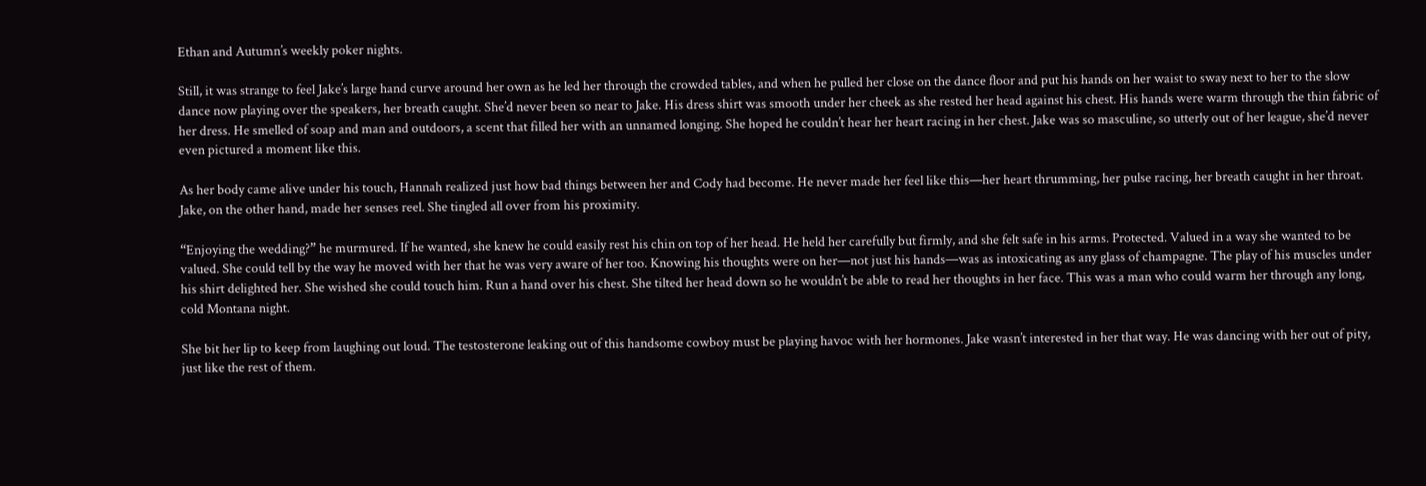Ethan and Autumn’s weekly poker nights.

Still, it was strange to feel Jake’s large hand curve around her own as he led her through the crowded tables, and when he pulled her close on the dance floor and put his hands on her waist to sway next to her to the slow dance now playing over the speakers, her breath caught. She’d never been so near to Jake. His dress shirt was smooth under her cheek as she rested her head against his chest. His hands were warm through the thin fabric of her dress. He smelled of soap and man and outdoors, a scent that filled her with an unnamed longing. She hoped he couldn’t hear her heart racing in her chest. Jake was so masculine, so utterly out of her league, she’d never even pictured a moment like this.

As her body came alive under his touch, Hannah realized just how bad things between her and Cody had become. He never made her feel like this—her heart thrumming, her pulse racing, her breath caught in her throat. Jake, on the other hand, made her senses reel. She tingled all over from his proximity.

“Enjoying the wedding?” he murmured. If he wanted, she knew he could easily rest his chin on top of her head. He held her carefully but firmly, and she felt safe in his arms. Protected. Valued in a way she wanted to be valued. She could tell by the way he moved with her that he was very aware of her too. Knowing his thoughts were on her—not just his hands—was as intoxicating as any glass of champagne. The play of his muscles under his shirt delighted her. She wished she could touch him. Run a hand over his chest. She tilted her head down so he wouldn’t be able to read her thoughts in her face. This was a man who could warm her through any long, cold Montana night.

She bit her lip to keep from laughing out loud. The testosterone leaking out of this handsome cowboy must be playing havoc with her hormones. Jake wasn’t interested in her that way. He was dancing with her out of pity, just like the rest of them.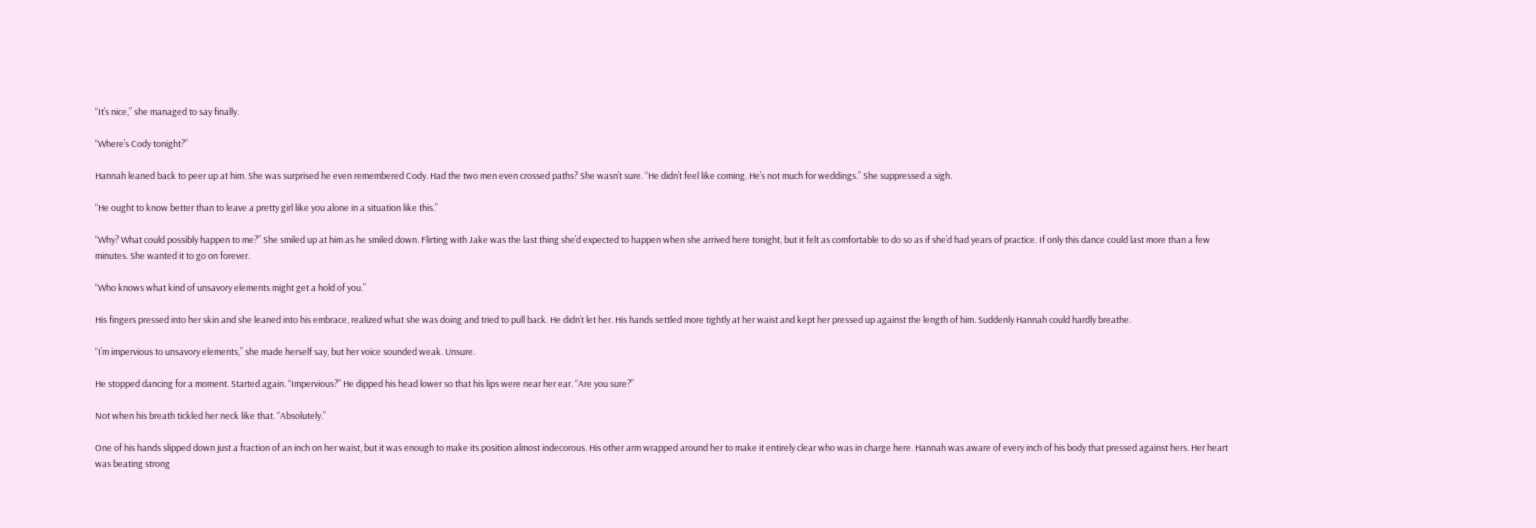“It’s nice,” she managed to say finally.

“Where’s Cody tonight?”

Hannah leaned back to peer up at him. She was surprised he even remembered Cody. Had the two men even crossed paths? She wasn’t sure. “He didn’t feel like coming. He’s not much for weddings.” She suppressed a sigh.

“He ought to know better than to leave a pretty girl like you alone in a situation like this.”

“Why? What could possibly happen to me?” She smiled up at him as he smiled down. Flirting with Jake was the last thing she’d expected to happen when she arrived here tonight, but it felt as comfortable to do so as if she’d had years of practice. If only this dance could last more than a few minutes. She wanted it to go on forever.

“Who knows what kind of unsavory elements might get a hold of you.”

His fingers pressed into her skin and she leaned into his embrace, realized what she was doing and tried to pull back. He didn’t let her. His hands settled more tightly at her waist and kept her pressed up against the length of him. Suddenly Hannah could hardly breathe.

“I’m impervious to unsavory elements,” she made herself say, but her voice sounded weak. Unsure.

He stopped dancing for a moment. Started again. “Impervious?” He dipped his head lower so that his lips were near her ear. “Are you sure?”

Not when his breath tickled her neck like that. “Absolutely.”

One of his hands slipped down just a fraction of an inch on her waist, but it was enough to make its position almost indecorous. His other arm wrapped around her to make it entirely clear who was in charge here. Hannah was aware of every inch of his body that pressed against hers. Her heart was beating strong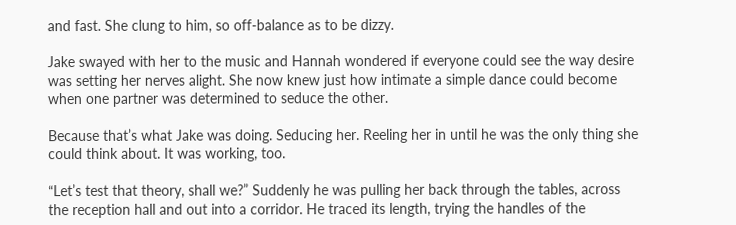and fast. She clung to him, so off-balance as to be dizzy.

Jake swayed with her to the music and Hannah wondered if everyone could see the way desire was setting her nerves alight. She now knew just how intimate a simple dance could become when one partner was determined to seduce the other.

Because that’s what Jake was doing. Seducing her. Reeling her in until he was the only thing she could think about. It was working, too.

“Let’s test that theory, shall we?” Suddenly he was pulling her back through the tables, across the reception hall and out into a corridor. He traced its length, trying the handles of the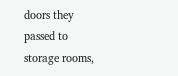doors they passed to storage rooms,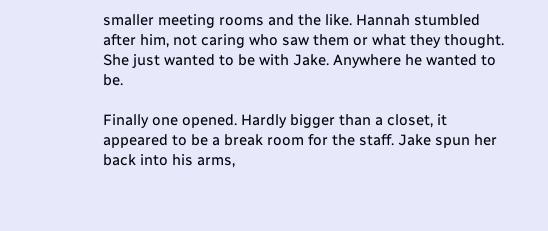smaller meeting rooms and the like. Hannah stumbled after him, not caring who saw them or what they thought. She just wanted to be with Jake. Anywhere he wanted to be.

Finally one opened. Hardly bigger than a closet, it appeared to be a break room for the staff. Jake spun her back into his arms,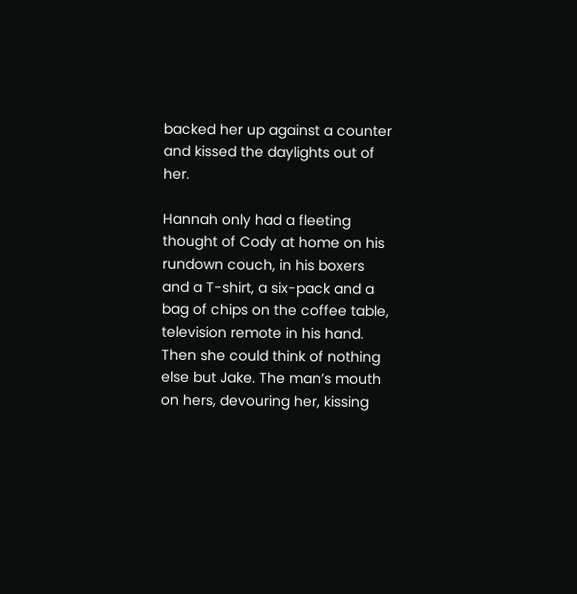backed her up against a counter and kissed the daylights out of her.

Hannah only had a fleeting thought of Cody at home on his rundown couch, in his boxers and a T-shirt, a six-pack and a bag of chips on the coffee table, television remote in his hand. Then she could think of nothing else but Jake. The man’s mouth on hers, devouring her, kissing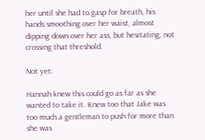her until she had to gasp for breath, his hands smoothing over her waist, almost dipping down over her ass, but hesitating, not crossing that threshold.

Not yet.

Hannah knew this could go as far as she wanted to take it. Knew too that Jake was too much a gentleman to push for more than she was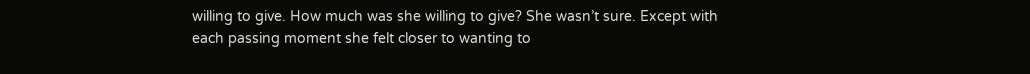willing to give. How much was she willing to give? She wasn’t sure. Except with each passing moment she felt closer to wanting to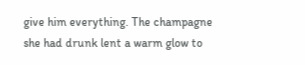give him everything. The champagne she had drunk lent a warm glow to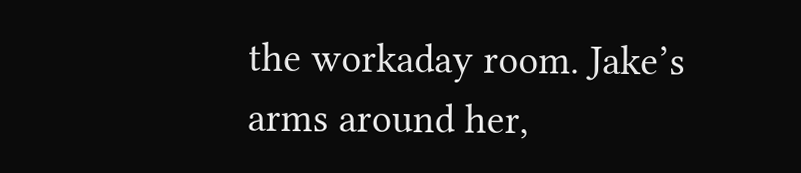the workaday room. Jake’s arms around her,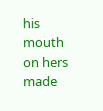his mouth on hers made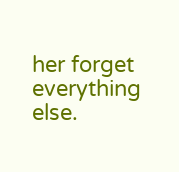her forget everything else.